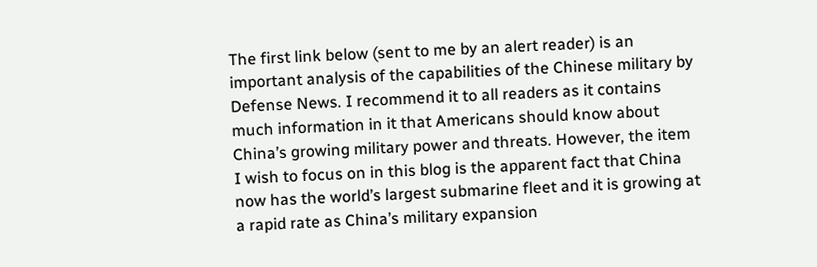The first link below (sent to me by an alert reader) is an important analysis of the capabilities of the Chinese military by Defense News. I recommend it to all readers as it contains much information in it that Americans should know about China’s growing military power and threats. However, the item I wish to focus on in this blog is the apparent fact that China now has the world’s largest submarine fleet and it is growing at a rapid rate as China’s military expansion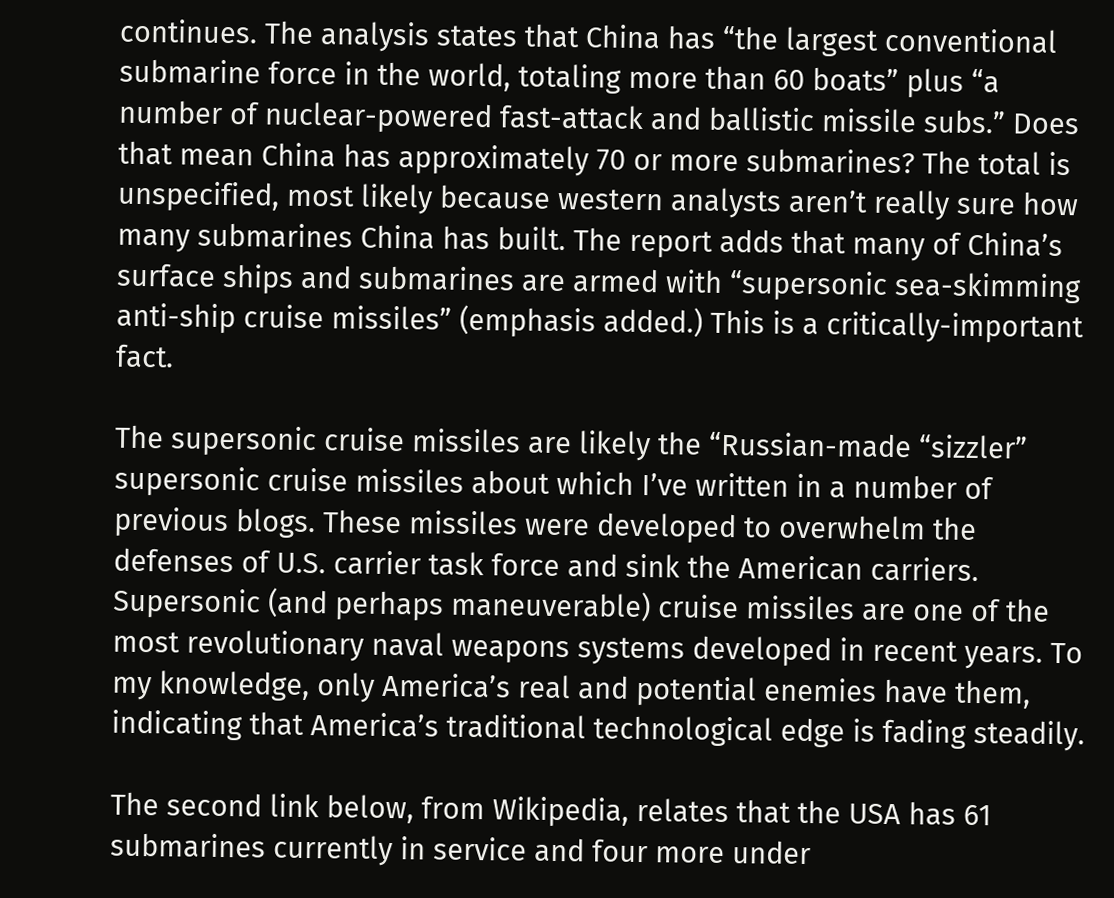continues. The analysis states that China has “the largest conventional submarine force in the world, totaling more than 60 boats” plus “a number of nuclear-powered fast-attack and ballistic missile subs.” Does that mean China has approximately 70 or more submarines? The total is unspecified, most likely because western analysts aren’t really sure how many submarines China has built. The report adds that many of China’s surface ships and submarines are armed with “supersonic sea-skimming anti-ship cruise missiles” (emphasis added.) This is a critically-important fact.

The supersonic cruise missiles are likely the “Russian-made “sizzler” supersonic cruise missiles about which I’ve written in a number of previous blogs. These missiles were developed to overwhelm the defenses of U.S. carrier task force and sink the American carriers. Supersonic (and perhaps maneuverable) cruise missiles are one of the most revolutionary naval weapons systems developed in recent years. To my knowledge, only America’s real and potential enemies have them, indicating that America’s traditional technological edge is fading steadily.

The second link below, from Wikipedia, relates that the USA has 61 submarines currently in service and four more under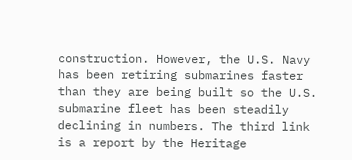construction. However, the U.S. Navy has been retiring submarines faster than they are being built so the U.S. submarine fleet has been steadily declining in numbers. The third link is a report by the Heritage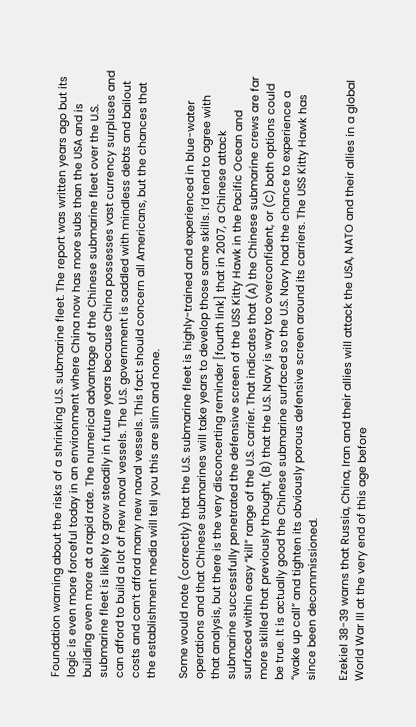Foundation warning about the risks of a shrinking U.S. submarine fleet. The report was written years ago but its logic is even more forceful today in an environment where China now has more subs than the USA and is building even more at a rapid rate. The numerical advantage of the Chinese submarine fleet over the U.S. submarine fleet is likely to grow steadily in future years because China possesses vast currency surpluses and can afford to build a lot of new naval vessels. The U.S. government is saddled with mindless debts and bailout costs and can’t afford many new naval vessels. This fact should concern all Americans, but the chances that the establishment media will tell you this are slim and none.

Some would note (correctly) that the U.S. submarine fleet is highly-trained and experienced in blue-water operations and that Chinese submarines will take years to develop those same skills. I’d tend to agree with that analysis, but there is the very disconcerting reminder [fourth link] that in 2007, a Chinese attack submarine successfully penetrated the defensive screen of the USS Kitty Hawk in the Pacific Ocean and surfaced within easy “kill” range of the U.S. carrier. That indicates that (A) the Chinese submarine crews are far more skilled that previously thought, (B) that the U.S. Navy is way too overconfident, or (C) both options could be true. It is actually good the Chinese submarine surfaced so the U.S. Navy had the chance to experience a “wake up call” and tighten its obviously porous defensive screen around its carriers. The USS Kitty Hawk has since been decommissioned.

Ezekiel 38-39 warns that Russia, China, Iran and their allies will attack the USA, NATO and their allies in a global World War III at the very end of this age before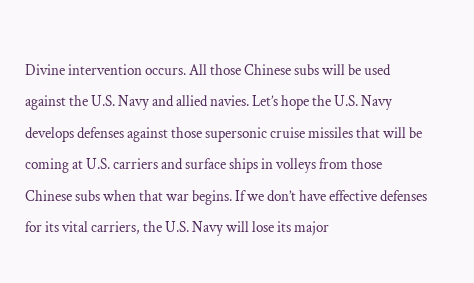Divine intervention occurs. All those Chinese subs will be used against the U.S. Navy and allied navies. Let’s hope the U.S. Navy develops defenses against those supersonic cruise missiles that will be coming at U.S. carriers and surface ships in volleys from those Chinese subs when that war begins. If we don’t have effective defenses for its vital carriers, the U.S. Navy will lose its major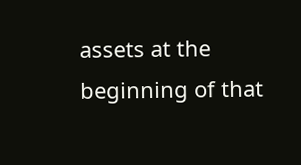assets at the beginning of that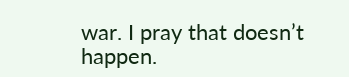war. I pray that doesn’t happen.